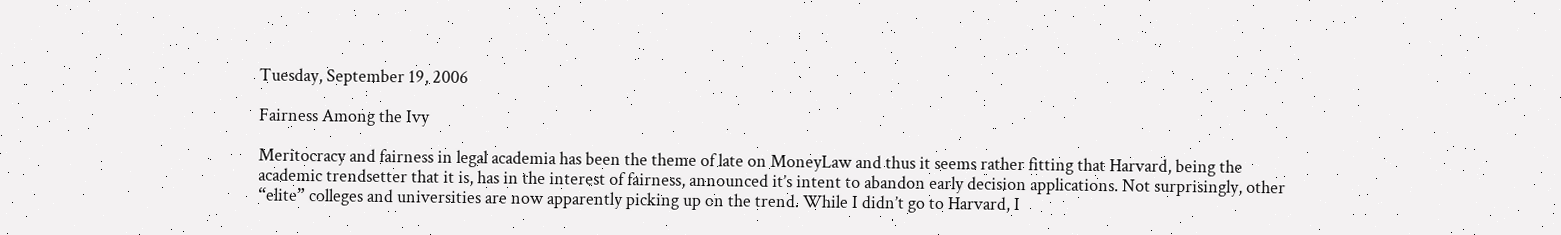Tuesday, September 19, 2006

Fairness Among the Ivy

Meritocracy and fairness in legal academia has been the theme of late on MoneyLaw and thus it seems rather fitting that Harvard, being the academic trendsetter that it is, has in the interest of fairness, announced it’s intent to abandon early decision applications. Not surprisingly, other “elite” colleges and universities are now apparently picking up on the trend. While I didn’t go to Harvard, I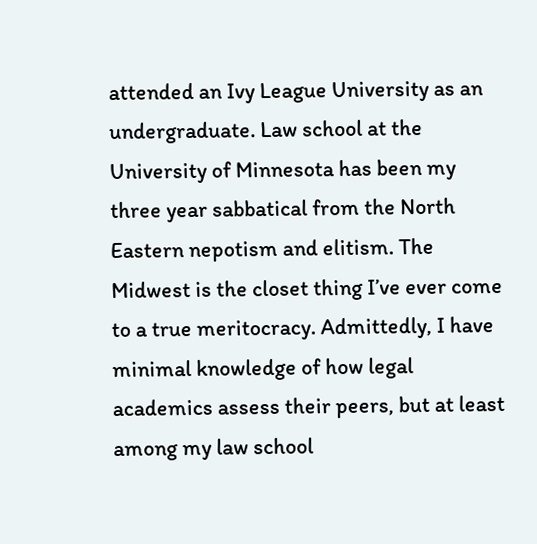attended an Ivy League University as an undergraduate. Law school at the University of Minnesota has been my three year sabbatical from the North Eastern nepotism and elitism. The Midwest is the closet thing I’ve ever come to a true meritocracy. Admittedly, I have minimal knowledge of how legal academics assess their peers, but at least among my law school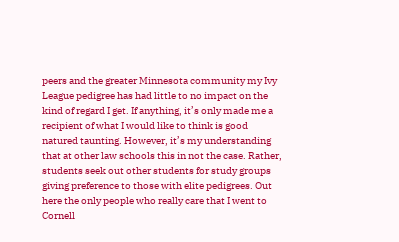peers and the greater Minnesota community my Ivy League pedigree has had little to no impact on the kind of regard I get. If anything, it’s only made me a recipient of what I would like to think is good natured taunting. However, it’s my understanding that at other law schools this in not the case. Rather, students seek out other students for study groups giving preference to those with elite pedigrees. Out here the only people who really care that I went to Cornell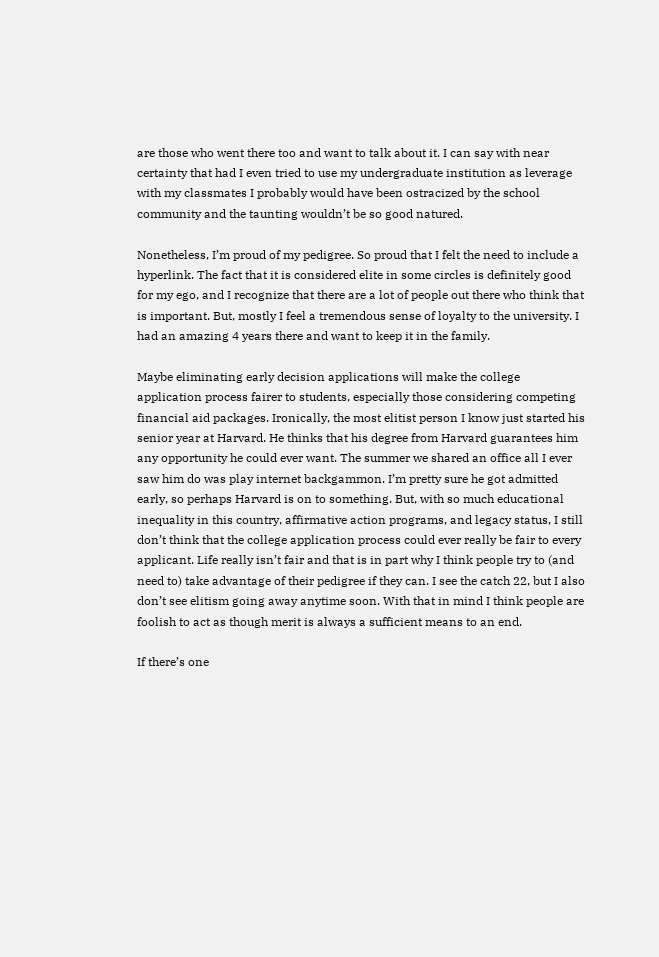are those who went there too and want to talk about it. I can say with near certainty that had I even tried to use my undergraduate institution as leverage with my classmates I probably would have been ostracized by the school community and the taunting wouldn’t be so good natured.

Nonetheless, I’m proud of my pedigree. So proud that I felt the need to include a hyperlink. The fact that it is considered elite in some circles is definitely good for my ego, and I recognize that there are a lot of people out there who think that is important. But, mostly I feel a tremendous sense of loyalty to the university. I had an amazing 4 years there and want to keep it in the family.

Maybe eliminating early decision applications will make the college application process fairer to students, especially those considering competing financial aid packages. Ironically, the most elitist person I know just started his senior year at Harvard. He thinks that his degree from Harvard guarantees him any opportunity he could ever want. The summer we shared an office all I ever saw him do was play internet backgammon. I’m pretty sure he got admitted early, so perhaps Harvard is on to something. But, with so much educational inequality in this country, affirmative action programs, and legacy status, I still don’t think that the college application process could ever really be fair to every applicant. Life really isn’t fair and that is in part why I think people try to (and need to) take advantage of their pedigree if they can. I see the catch 22, but I also don’t see elitism going away anytime soon. With that in mind I think people are foolish to act as though merit is always a sufficient means to an end.

If there’s one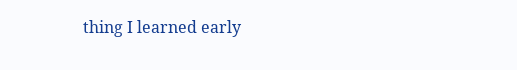thing I learned early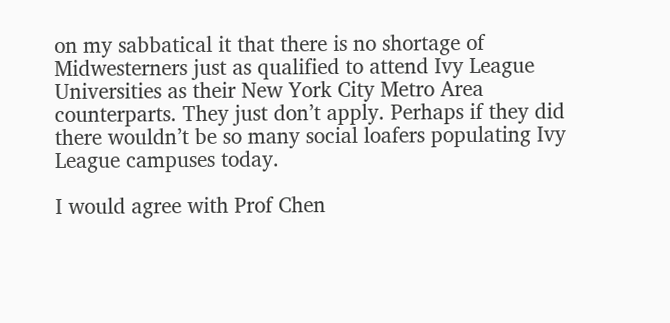on my sabbatical it that there is no shortage of Midwesterners just as qualified to attend Ivy League Universities as their New York City Metro Area counterparts. They just don’t apply. Perhaps if they did there wouldn’t be so many social loafers populating Ivy League campuses today.

I would agree with Prof Chen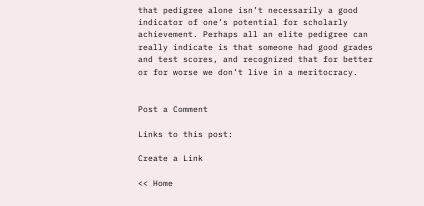that pedigree alone isn’t necessarily a good indicator of one’s potential for scholarly achievement. Perhaps all an elite pedigree can really indicate is that someone had good grades and test scores, and recognized that for better or for worse we don’t live in a meritocracy.


Post a Comment

Links to this post:

Create a Link

<< Home